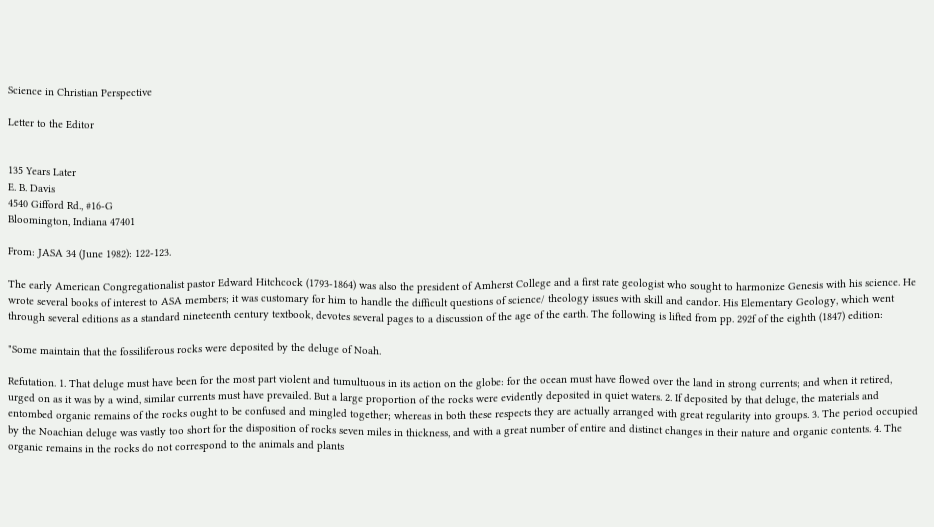Science in Christian Perspective

Letter to the Editor


135 Years Later
E. B. Davis
4540 Gifford Rd., #16-G
Bloomington, Indiana 47401

From: JASA 34 (June 1982): 122-123.

The early American Congregationalist pastor Edward Hitchcock (1793-1864) was also the president of Amherst College and a first rate geologist who sought to harmonize Genesis with his science. He wrote several books of interest to ASA members; it was customary for him to handle the difficult questions of science/ theology issues with skill and candor. His Elementary Geology, which went through several editions as a standard nineteenth century textbook, devotes several pages to a discussion of the age of the earth. The following is lifted from pp. 292f of the eighth (1847) edition:

"Some maintain that the fossiliferous rocks were deposited by the deluge of Noah.

Refutation. 1. That deluge must have been for the most part violent and tumultuous in its action on the globe: for the ocean must have flowed over the land in strong currents; and when it retired, urged on as it was by a wind, similar currents must have prevailed. But a large proportion of the rocks were evidently deposited in quiet waters. 2. If deposited by that deluge, the materials and entombed organic remains of the rocks ought to be confused and mingled together; whereas in both these respects they are actually arranged with great regularity into groups. 3. The period occupied by the Noachian deluge was vastly too short for the disposition of rocks seven miles in thickness, and with a great number of entire and distinct changes in their nature and organic contents. 4. The organic remains in the rocks do not correspond to the animals and plants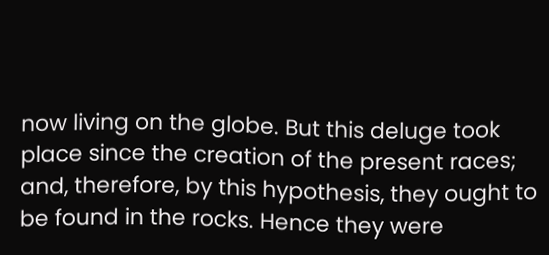now living on the globe. But this deluge took place since the creation of the present races; and, therefore, by this hypothesis, they ought to be found in the rocks. Hence they were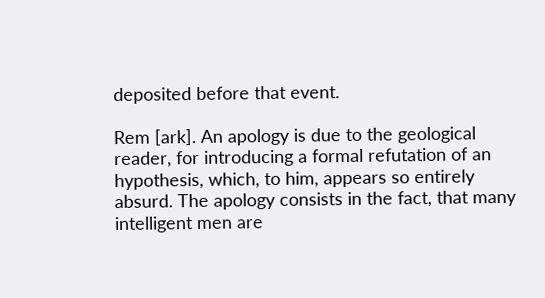deposited before that event.

Rem [ark]. An apology is due to the geological reader, for introducing a formal refutation of an hypothesis, which, to him, appears so entirely absurd. The apology consists in the fact, that many intelligent men are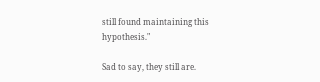still found maintaining this hypothesis."

Sad to say, they still are.